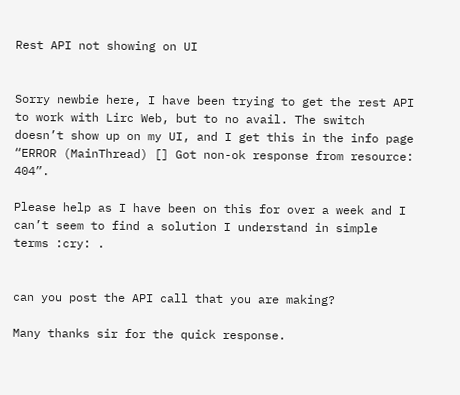Rest API not showing on UI


Sorry newbie here, I have been trying to get the rest API to work with Lirc Web, but to no avail. The switch doesn’t show up on my UI, and I get this in the info page “ERROR (MainThread) [] Got non-ok response from resource: 404”.

Please help as I have been on this for over a week and I can’t seem to find a solution I understand in simple terms :cry: .


can you post the API call that you are making?

Many thanks sir for the quick response.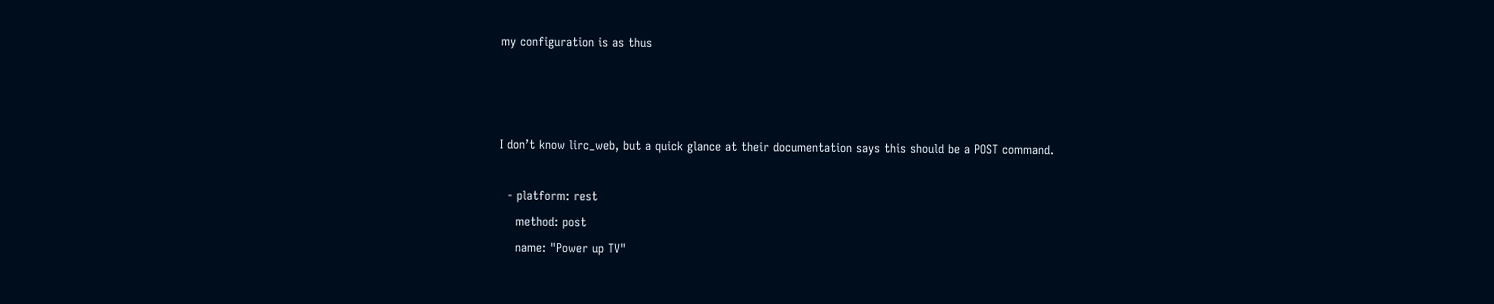my configuration is as thus



I don’t know lirc_web, but a quick glance at their documentation says this should be a POST command.

  - platform: rest
    method: post
    name: "Power up TV"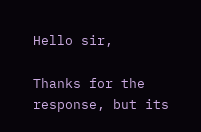Hello sir,

Thanks for the response, but its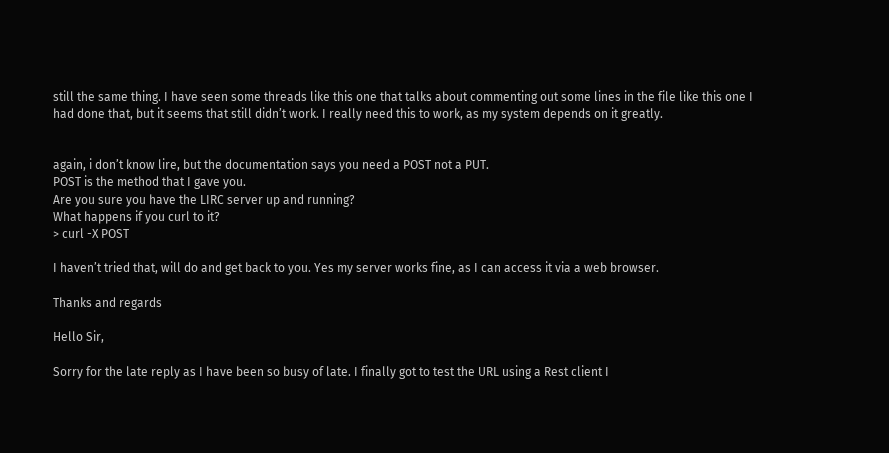still the same thing. I have seen some threads like this one that talks about commenting out some lines in the file like this one I had done that, but it seems that still didn’t work. I really need this to work, as my system depends on it greatly.


again, i don’t know lire, but the documentation says you need a POST not a PUT.
POST is the method that I gave you.
Are you sure you have the LIRC server up and running?
What happens if you curl to it?
> curl -X POST

I haven’t tried that, will do and get back to you. Yes my server works fine, as I can access it via a web browser.

Thanks and regards

Hello Sir,

Sorry for the late reply as I have been so busy of late. I finally got to test the URL using a Rest client I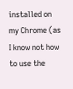installed on my Chrome (as I know not how to use the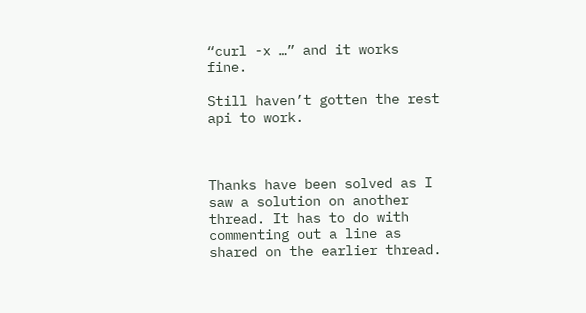“curl -x …” and it works fine.

Still haven’t gotten the rest api to work.



Thanks have been solved as I saw a solution on another thread. It has to do with commenting out a line as shared on the earlier thread.